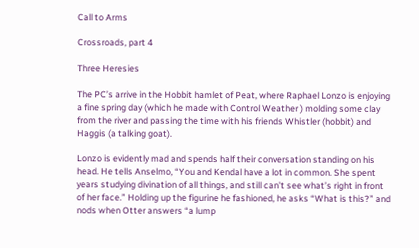Call to Arms

Crossroads, part 4

Three Heresies

The PC’s arrive in the Hobbit hamlet of Peat, where Raphael Lonzo is enjoying a fine spring day (which he made with Control Weather ) molding some clay from the river and passing the time with his friends Whistler (hobbit) and Haggis (a talking goat).

Lonzo is evidently mad and spends half their conversation standing on his head. He tells Anselmo, “You and Kendal have a lot in common. She spent years studying divination of all things, and still can’t see what’s right in front of her face.” Holding up the figurine he fashioned, he asks “What is this?” and nods when Otter answers “a lump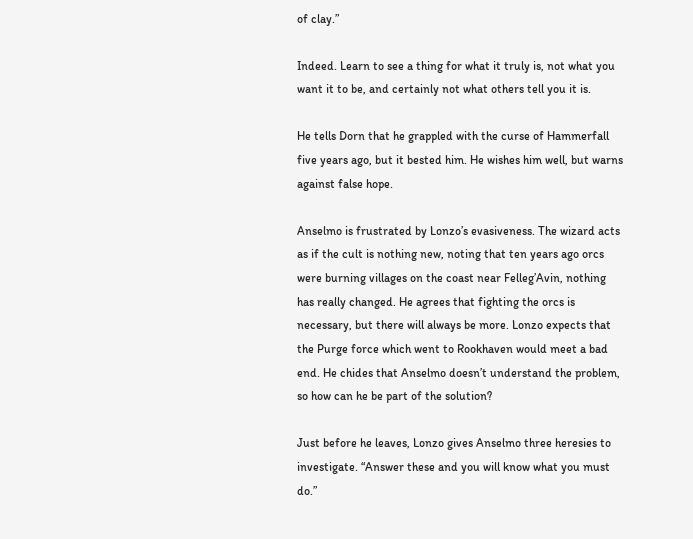of clay.”

Indeed. Learn to see a thing for what it truly is, not what you want it to be, and certainly not what others tell you it is.

He tells Dorn that he grappled with the curse of Hammerfall five years ago, but it bested him. He wishes him well, but warns against false hope.

Anselmo is frustrated by Lonzo’s evasiveness. The wizard acts as if the cult is nothing new, noting that ten years ago orcs were burning villages on the coast near Felleg’Avin, nothing has really changed. He agrees that fighting the orcs is necessary, but there will always be more. Lonzo expects that the Purge force which went to Rookhaven would meet a bad end. He chides that Anselmo doesn’t understand the problem, so how can he be part of the solution?

Just before he leaves, Lonzo gives Anselmo three heresies to investigate. “Answer these and you will know what you must do.”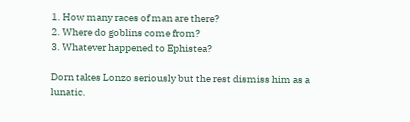1. How many races of man are there?
2. Where do goblins come from?
3. Whatever happened to Ephistea?

Dorn takes Lonzo seriously but the rest dismiss him as a lunatic.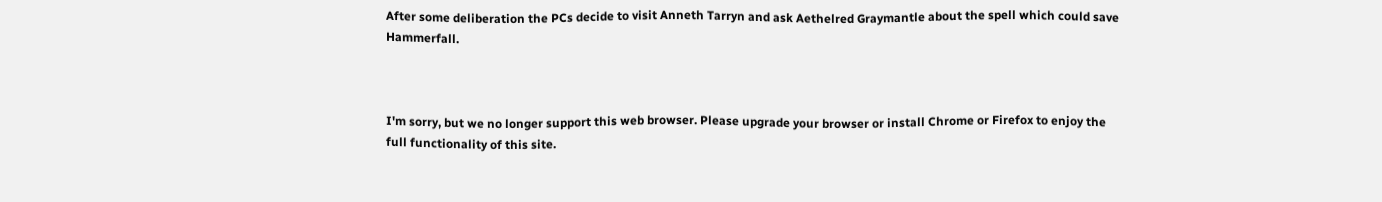After some deliberation the PCs decide to visit Anneth Tarryn and ask Aethelred Graymantle about the spell which could save Hammerfall.



I'm sorry, but we no longer support this web browser. Please upgrade your browser or install Chrome or Firefox to enjoy the full functionality of this site.